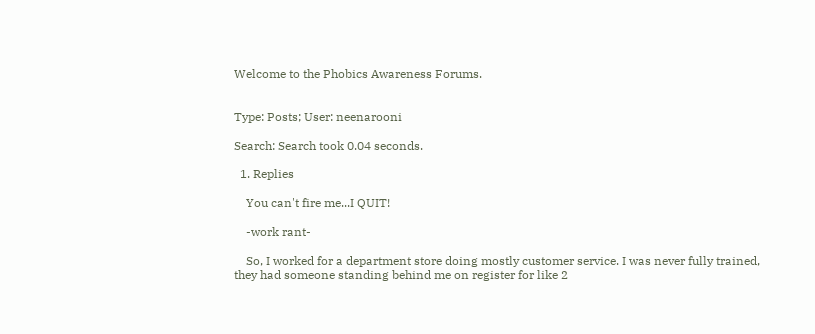Welcome to the Phobics Awareness Forums.


Type: Posts; User: neenarooni

Search: Search took 0.04 seconds.

  1. Replies

    You can't fire me...I QUIT!

    -work rant-

    So, I worked for a department store doing mostly customer service. I was never fully trained, they had someone standing behind me on register for like 2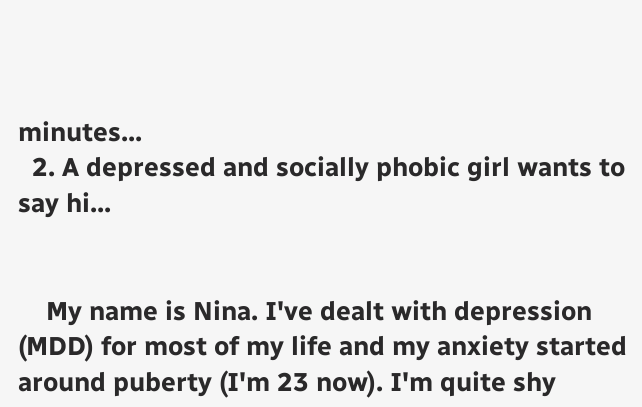minutes...
  2. A depressed and socially phobic girl wants to say hi...


    My name is Nina. I've dealt with depression (MDD) for most of my life and my anxiety started around puberty (I'm 23 now). I'm quite shy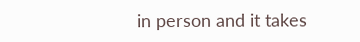in person and it takes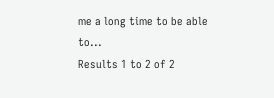me a long time to be able to...
Results 1 to 2 of 2